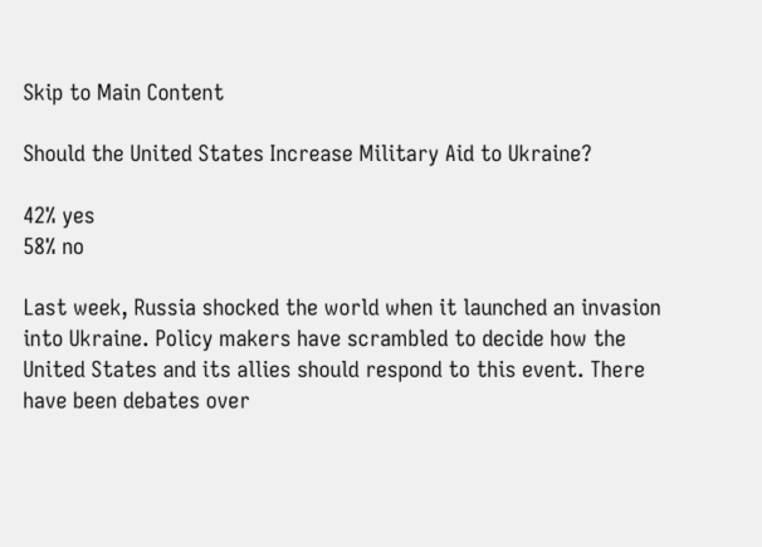Skip to Main Content

Should the United States Increase Military Aid to Ukraine?

42% yes
58% no

Last week, Russia shocked the world when it launched an invasion into Ukraine. Policy makers have scrambled to decide how the United States and its allies should respond to this event. There have been debates over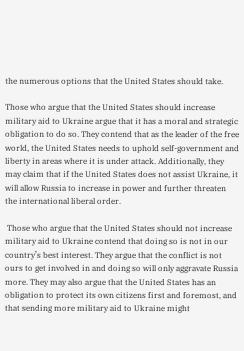the numerous options that the United States should take.

Those who argue that the United States should increase military aid to Ukraine argue that it has a moral and strategic obligation to do so. They contend that as the leader of the free world, the United States needs to uphold self-government and liberty in areas where it is under attack. Additionally, they may claim that if the United States does not assist Ukraine, it will allow Russia to increase in power and further threaten the international liberal order.

 Those who argue that the United States should not increase military aid to Ukraine contend that doing so is not in our country’s best interest. They argue that the conflict is not ours to get involved in and doing so will only aggravate Russia more. They may also argue that the United States has an obligation to protect its own citizens first and foremost, and that sending more military aid to Ukraine might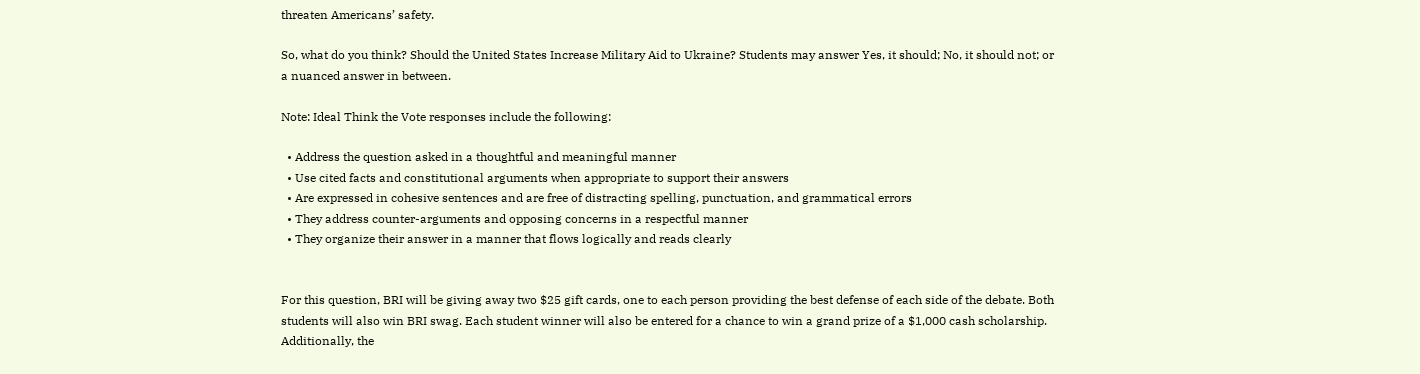threaten Americans’ safety.

So, what do you think? Should the United States Increase Military Aid to Ukraine? Students may answer Yes, it should; No, it should not; or a nuanced answer in between.

Note: Ideal Think the Vote responses include the following:

  • Address the question asked in a thoughtful and meaningful manner
  • Use cited facts and constitutional arguments when appropriate to support their answers
  • Are expressed in cohesive sentences and are free of distracting spelling, punctuation, and grammatical errors
  • They address counter-arguments and opposing concerns in a respectful manner
  • They organize their answer in a manner that flows logically and reads clearly


For this question, BRI will be giving away two $25 gift cards, one to each person providing the best defense of each side of the debate. Both students will also win BRI swag. Each student winner will also be entered for a chance to win a grand prize of a $1,000 cash scholarship. Additionally, the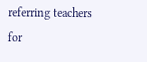referring teachers for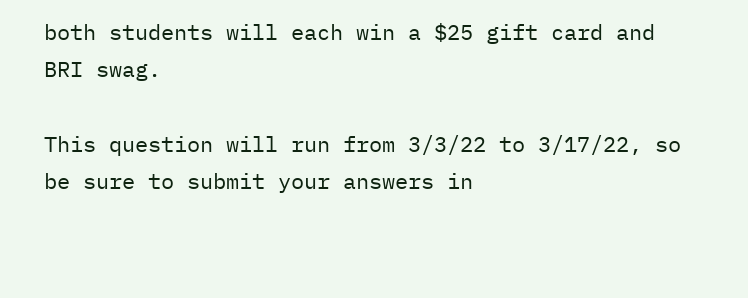both students will each win a $25 gift card and BRI swag.

This question will run from 3/3/22 to 3/17/22, so be sure to submit your answers in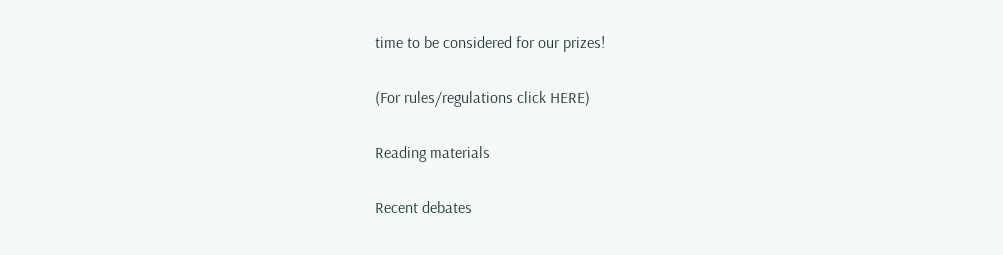time to be considered for our prizes!

(For rules/regulations click HERE)

Reading materials

Recent debates